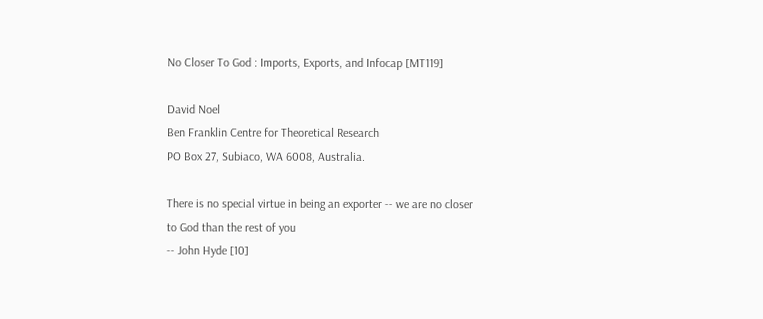No Closer To God : Imports, Exports, and Infocap [MT119]

David Noel
Ben Franklin Centre for Theoretical Research
PO Box 27, Subiaco, WA 6008, Australia.

There is no special virtue in being an exporter -- we are no closer to God than the rest of you
-- John Hyde [10]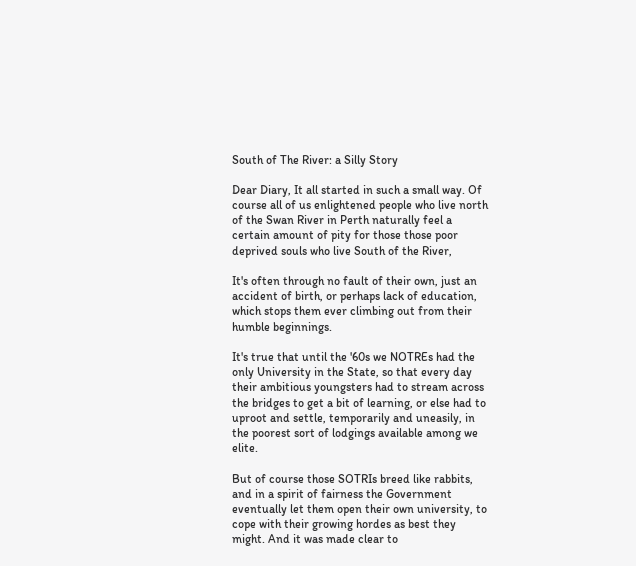South of The River: a Silly Story

Dear Diary, It all started in such a small way. Of course all of us enlightened people who live north of the Swan River in Perth naturally feel a certain amount of pity for those those poor deprived souls who live South of the River,

It's often through no fault of their own, just an accident of birth, or perhaps lack of education, which stops them ever climbing out from their humble beginnings.

It's true that until the '60s we NOTREs had the only University in the State, so that every day their ambitious youngsters had to stream across the bridges to get a bit of learning, or else had to uproot and settle, temporarily and uneasily, in the poorest sort of lodgings available among we elite.

But of course those SOTRIs breed like rabbits, and in a spirit of fairness the Government eventually let them open their own university, to cope with their growing hordes as best they might. And it was made clear to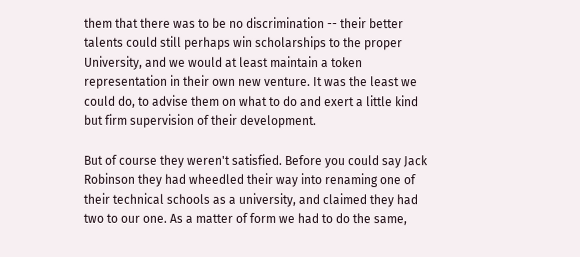them that there was to be no discrimination -- their better talents could still perhaps win scholarships to the proper University, and we would at least maintain a token representation in their own new venture. It was the least we could do, to advise them on what to do and exert a little kind but firm supervision of their development.

But of course they weren't satisfied. Before you could say Jack Robinson they had wheedled their way into renaming one of their technical schools as a university, and claimed they had two to our one. As a matter of form we had to do the same,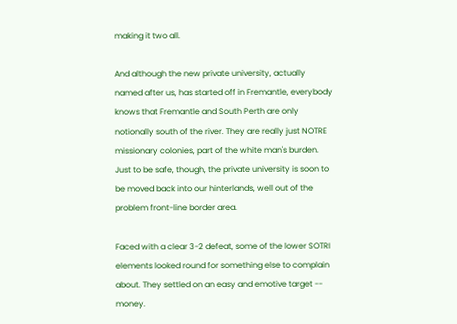making it two all.

And although the new private university, actually named after us, has started off in Fremantle, everybody knows that Fremantle and South Perth are only notionally south of the river. They are really just NOTRE missionary colonies, part of the white man's burden. Just to be safe, though, the private university is soon to be moved back into our hinterlands, well out of the problem front-line border area.

Faced with a clear 3-2 defeat, some of the lower SOTRI elements looked round for something else to complain about. They settled on an easy and emotive target -- money.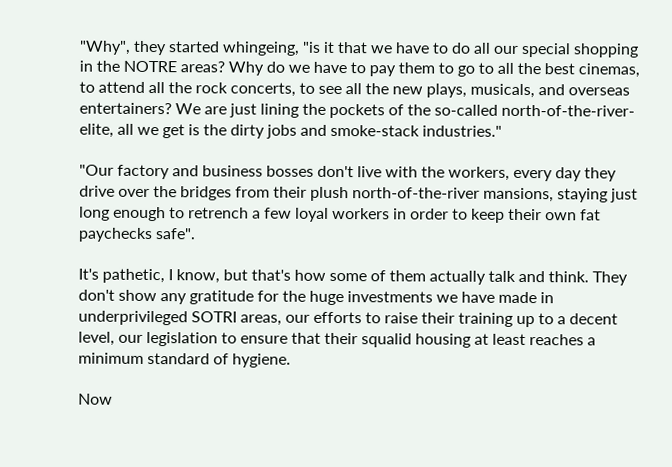"Why", they started whingeing, "is it that we have to do all our special shopping in the NOTRE areas? Why do we have to pay them to go to all the best cinemas, to attend all the rock concerts, to see all the new plays, musicals, and overseas entertainers? We are just lining the pockets of the so-called north-of-the-river-elite, all we get is the dirty jobs and smoke-stack industries."

"Our factory and business bosses don't live with the workers, every day they drive over the bridges from their plush north-of-the-river mansions, staying just long enough to retrench a few loyal workers in order to keep their own fat paychecks safe".

It's pathetic, I know, but that's how some of them actually talk and think. They don't show any gratitude for the huge investments we have made in underprivileged SOTRI areas, our efforts to raise their training up to a decent level, our legislation to ensure that their squalid housing at least reaches a minimum standard of hygiene.

Now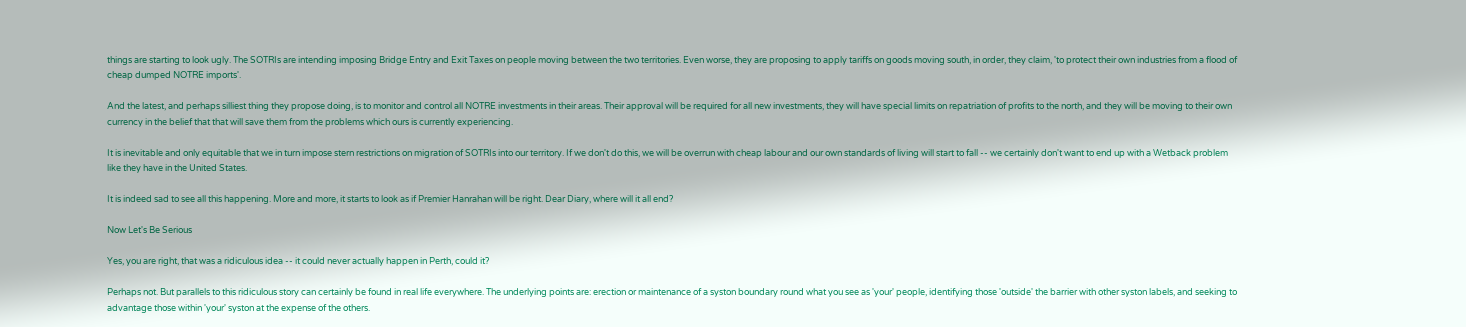things are starting to look ugly. The SOTRIs are intending imposing Bridge Entry and Exit Taxes on people moving between the two territories. Even worse, they are proposing to apply tariffs on goods moving south, in order, they claim, 'to protect their own industries from a flood of cheap dumped NOTRE imports'.

And the latest, and perhaps silliest thing they propose doing, is to monitor and control all NOTRE investments in their areas. Their approval will be required for all new investments, they will have special limits on repatriation of profits to the north, and they will be moving to their own currency in the belief that that will save them from the problems which ours is currently experiencing.

It is inevitable and only equitable that we in turn impose stern restrictions on migration of SOTRIs into our territory. If we don't do this, we will be overrun with cheap labour and our own standards of living will start to fall -- we certainly don't want to end up with a Wetback problem like they have in the United States.

It is indeed sad to see all this happening. More and more, it starts to look as if Premier Hanrahan will be right. Dear Diary, where will it all end?

Now Let's Be Serious

Yes, you are right, that was a ridiculous idea -- it could never actually happen in Perth, could it?

Perhaps not. But parallels to this ridiculous story can certainly be found in real life everywhere. The underlying points are: erection or maintenance of a syston boundary round what you see as 'your' people, identifying those 'outside' the barrier with other syston labels, and seeking to advantage those within 'your' syston at the expense of the others.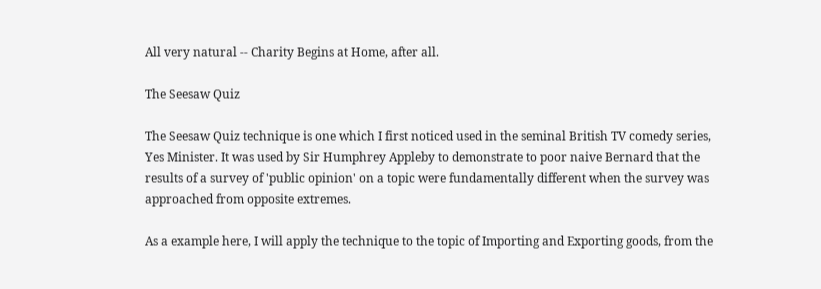All very natural -- Charity Begins at Home, after all.

The Seesaw Quiz

The Seesaw Quiz technique is one which I first noticed used in the seminal British TV comedy series, Yes Minister. It was used by Sir Humphrey Appleby to demonstrate to poor naive Bernard that the results of a survey of 'public opinion' on a topic were fundamentally different when the survey was approached from opposite extremes.

As a example here, I will apply the technique to the topic of Importing and Exporting goods, from the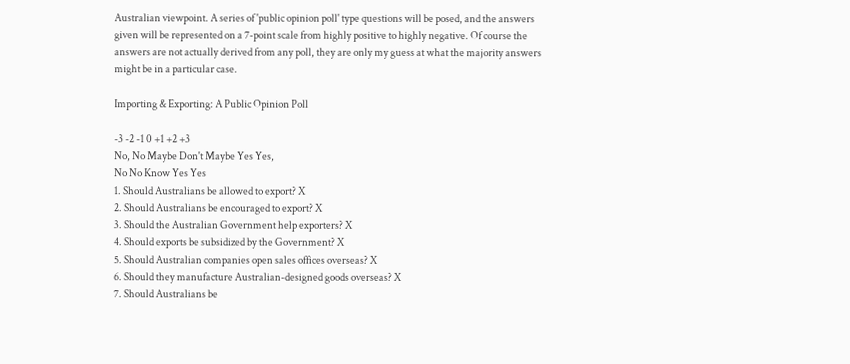Australian viewpoint. A series of 'public opinion poll' type questions will be posed, and the answers given will be represented on a 7-point scale from highly positive to highly negative. Of course the answers are not actually derived from any poll, they are only my guess at what the majority answers might be in a particular case.

Importing & Exporting: A Public Opinion Poll

-3 -2 -1 0 +1 +2 +3
No, No Maybe Don't Maybe Yes Yes,
No No Know Yes Yes
1. Should Australians be allowed to export? X
2. Should Australians be encouraged to export? X
3. Should the Australian Government help exporters? X
4. Should exports be subsidized by the Government? X
5. Should Australian companies open sales offices overseas? X
6. Should they manufacture Australian-designed goods overseas? X
7. Should Australians be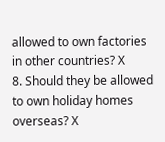allowed to own factories in other countries? X
8. Should they be allowed to own holiday homes overseas? X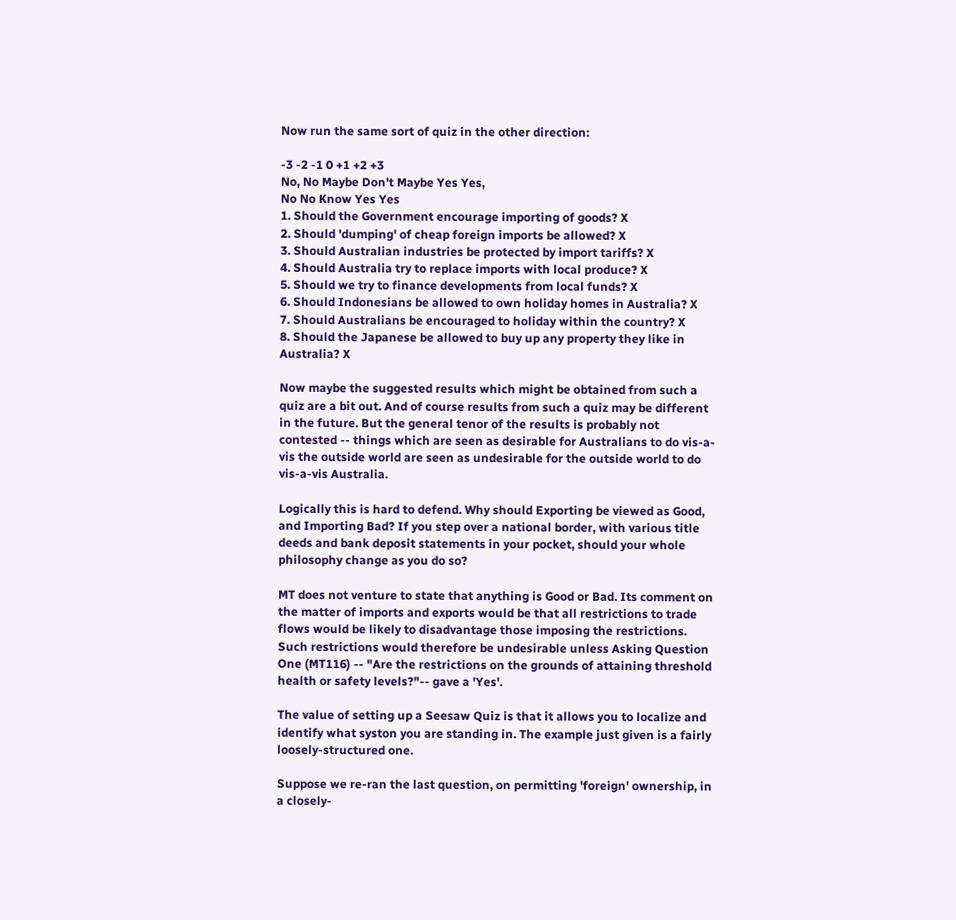Now run the same sort of quiz in the other direction:

-3 -2 -1 0 +1 +2 +3
No, No Maybe Don't Maybe Yes Yes,
No No Know Yes Yes
1. Should the Government encourage importing of goods? X
2. Should 'dumping' of cheap foreign imports be allowed? X
3. Should Australian industries be protected by import tariffs? X
4. Should Australia try to replace imports with local produce? X
5. Should we try to finance developments from local funds? X
6. Should Indonesians be allowed to own holiday homes in Australia? X
7. Should Australians be encouraged to holiday within the country? X
8. Should the Japanese be allowed to buy up any property they like in Australia? X

Now maybe the suggested results which might be obtained from such a quiz are a bit out. And of course results from such a quiz may be different in the future. But the general tenor of the results is probably not contested -- things which are seen as desirable for Australians to do vis-a-vis the outside world are seen as undesirable for the outside world to do vis-a-vis Australia.

Logically this is hard to defend. Why should Exporting be viewed as Good, and Importing Bad? If you step over a national border, with various title deeds and bank deposit statements in your pocket, should your whole philosophy change as you do so?

MT does not venture to state that anything is Good or Bad. Its comment on the matter of imports and exports would be that all restrictions to trade flows would be likely to disadvantage those imposing the restrictions. Such restrictions would therefore be undesirable unless Asking Question One (MT116) -- "Are the restrictions on the grounds of attaining threshold health or safety levels?"-- gave a 'Yes'.

The value of setting up a Seesaw Quiz is that it allows you to localize and identify what syston you are standing in. The example just given is a fairly loosely-structured one.

Suppose we re-ran the last question, on permitting 'foreign' ownership, in a closely-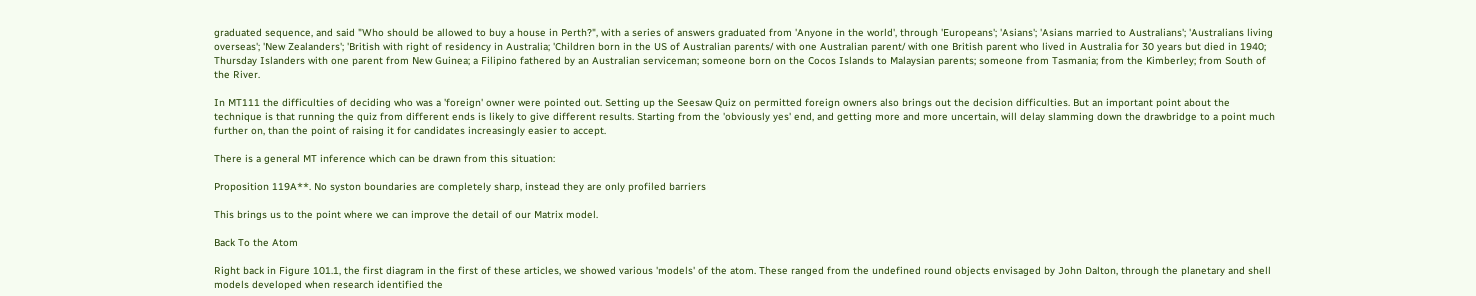graduated sequence, and said "Who should be allowed to buy a house in Perth?", with a series of answers graduated from 'Anyone in the world', through 'Europeans'; 'Asians'; 'Asians married to Australians'; 'Australians living overseas'; 'New Zealanders'; 'British with right of residency in Australia; 'Children born in the US of Australian parents/ with one Australian parent/ with one British parent who lived in Australia for 30 years but died in 1940; Thursday Islanders with one parent from New Guinea; a Filipino fathered by an Australian serviceman; someone born on the Cocos Islands to Malaysian parents; someone from Tasmania; from the Kimberley; from South of the River.

In MT111 the difficulties of deciding who was a 'foreign' owner were pointed out. Setting up the Seesaw Quiz on permitted foreign owners also brings out the decision difficulties. But an important point about the technique is that running the quiz from different ends is likely to give different results. Starting from the 'obviously yes' end, and getting more and more uncertain, will delay slamming down the drawbridge to a point much further on, than the point of raising it for candidates increasingly easier to accept.

There is a general MT inference which can be drawn from this situation:

Proposition 119A**. No syston boundaries are completely sharp, instead they are only profiled barriers

This brings us to the point where we can improve the detail of our Matrix model.

Back To the Atom

Right back in Figure 101.1, the first diagram in the first of these articles, we showed various 'models' of the atom. These ranged from the undefined round objects envisaged by John Dalton, through the planetary and shell models developed when research identified the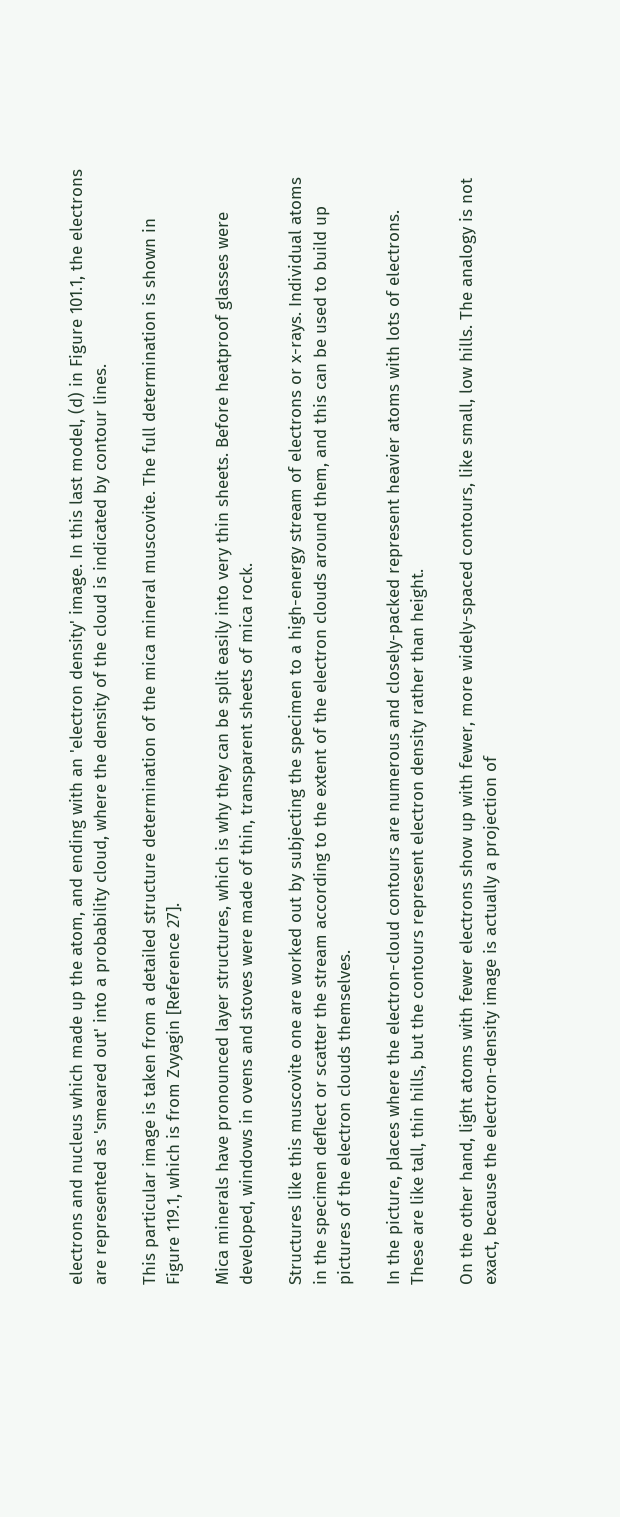electrons and nucleus which made up the atom, and ending with an 'electron density' image. In this last model, (d) in Figure 101.1, the electrons are represented as 'smeared out' into a probability cloud, where the density of the cloud is indicated by contour lines.

This particular image is taken from a detailed structure determination of the mica mineral muscovite. The full determination is shown in Figure 119.1, which is from Zvyagin [Reference 27].

Mica minerals have pronounced layer structures, which is why they can be split easily into very thin sheets. Before heatproof glasses were developed, windows in ovens and stoves were made of thin, transparent sheets of mica rock.

Structures like this muscovite one are worked out by subjecting the specimen to a high-energy stream of electrons or x-rays. Individual atoms in the specimen deflect or scatter the stream according to the extent of the electron clouds around them, and this can be used to build up pictures of the electron clouds themselves.

In the picture, places where the electron-cloud contours are numerous and closely-packed represent heavier atoms with lots of electrons. These are like tall, thin hills, but the contours represent electron density rather than height.

On the other hand, light atoms with fewer electrons show up with fewer, more widely-spaced contours, like small, low hills. The analogy is not exact, because the electron-density image is actually a projection of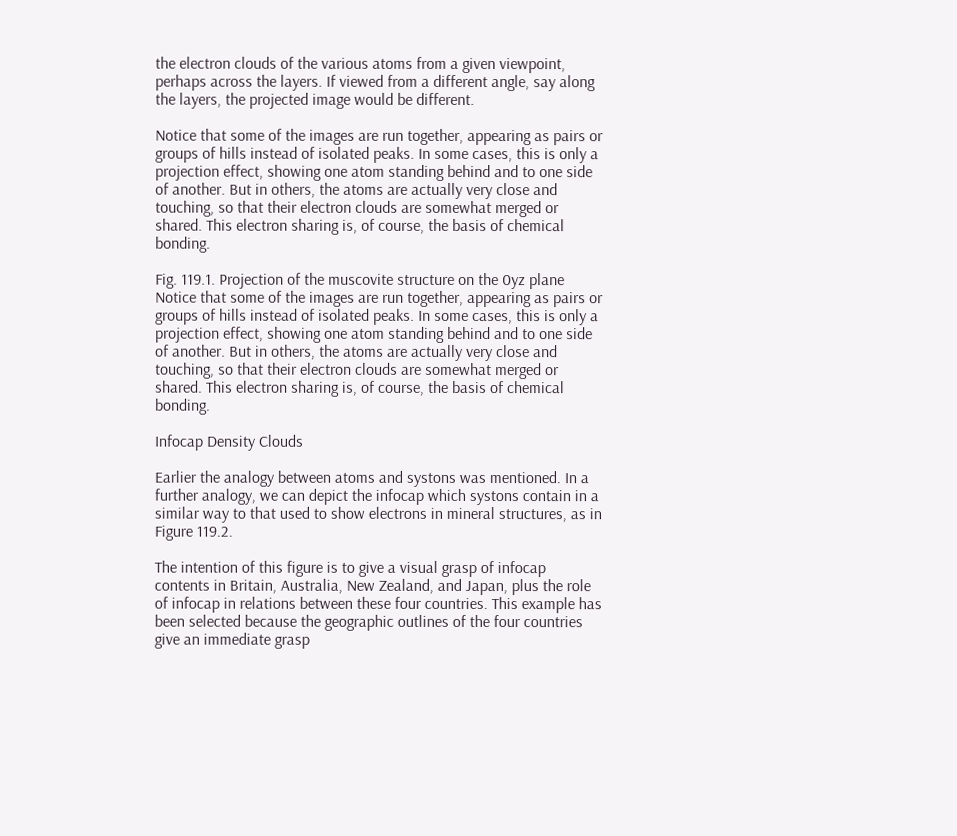the electron clouds of the various atoms from a given viewpoint, perhaps across the layers. If viewed from a different angle, say along the layers, the projected image would be different.

Notice that some of the images are run together, appearing as pairs or groups of hills instead of isolated peaks. In some cases, this is only a projection effect, showing one atom standing behind and to one side of another. But in others, the atoms are actually very close and touching, so that their electron clouds are somewhat merged or shared. This electron sharing is, of course, the basis of chemical bonding.

Fig. 119.1. Projection of the muscovite structure on the 0yz plane Notice that some of the images are run together, appearing as pairs or groups of hills instead of isolated peaks. In some cases, this is only a projection effect, showing one atom standing behind and to one side of another. But in others, the atoms are actually very close and touching, so that their electron clouds are somewhat merged or shared. This electron sharing is, of course, the basis of chemical bonding.

Infocap Density Clouds

Earlier the analogy between atoms and systons was mentioned. In a further analogy, we can depict the infocap which systons contain in a similar way to that used to show electrons in mineral structures, as in Figure 119.2.

The intention of this figure is to give a visual grasp of infocap contents in Britain, Australia, New Zealand, and Japan, plus the role of infocap in relations between these four countries. This example has been selected because the geographic outlines of the four countries give an immediate grasp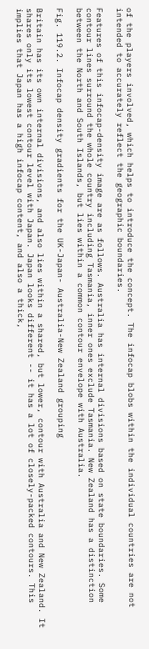of the players involved, which helps to introduce the concept. The infocap blobs within the individual countries are not intended to accurately reflect the geographic boundaries.

Features of this infocap-density image are as follows. Australia has internal divisions based on state boundaries. Some contour lines surround the whole country including Tasmania, inner ones exclude Tasmania. New Zealand has a distinction between the North and South Islands, but lies within a common contour envelope with Australia.

Fig. 119.2. Infocap density gradients for the UK-Japan- Australia-New Zealand grouping

Britain has its own internal divisions, and also lies within a shared, but lower, contour with Australia and New Zealand. It shares only its lowest contour level with Japan. Japan looks different -- it has a lot of closely-packed contours. This implies that Japan has a high infocap content, and also a thick,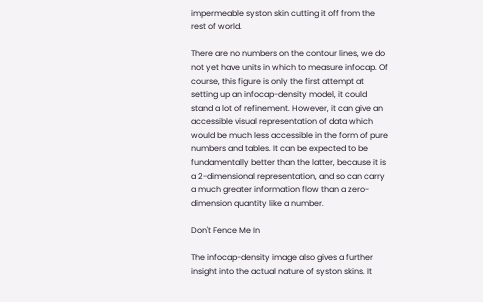impermeable syston skin cutting it off from the rest of world.

There are no numbers on the contour lines, we do not yet have units in which to measure infocap. Of course, this figure is only the first attempt at setting up an infocap-density model, it could stand a lot of refinement. However, it can give an accessible visual representation of data which would be much less accessible in the form of pure numbers and tables. It can be expected to be fundamentally better than the latter, because it is a 2-dimensional representation, and so can carry a much greater information flow than a zero-dimension quantity like a number.

Don't Fence Me In

The infocap-density image also gives a further insight into the actual nature of syston skins. It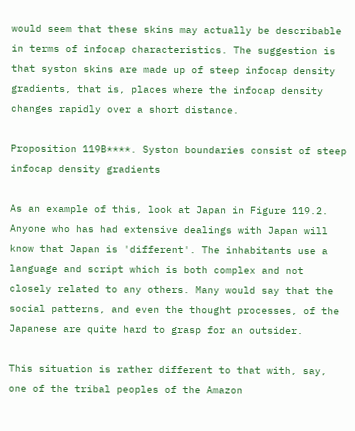would seem that these skins may actually be describable in terms of infocap characteristics. The suggestion is that syston skins are made up of steep infocap density gradients, that is, places where the infocap density changes rapidly over a short distance.

Proposition 119B****. Syston boundaries consist of steep infocap density gradients

As an example of this, look at Japan in Figure 119.2. Anyone who has had extensive dealings with Japan will know that Japan is 'different'. The inhabitants use a language and script which is both complex and not closely related to any others. Many would say that the social patterns, and even the thought processes, of the Japanese are quite hard to grasp for an outsider.

This situation is rather different to that with, say, one of the tribal peoples of the Amazon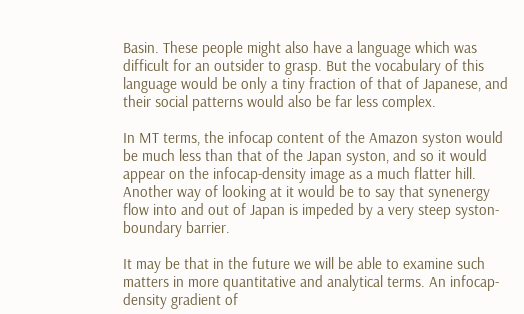Basin. These people might also have a language which was difficult for an outsider to grasp. But the vocabulary of this language would be only a tiny fraction of that of Japanese, and their social patterns would also be far less complex.

In MT terms, the infocap content of the Amazon syston would be much less than that of the Japan syston, and so it would appear on the infocap-density image as a much flatter hill. Another way of looking at it would be to say that synenergy flow into and out of Japan is impeded by a very steep syston-boundary barrier.

It may be that in the future we will be able to examine such matters in more quantitative and analytical terms. An infocap-density gradient of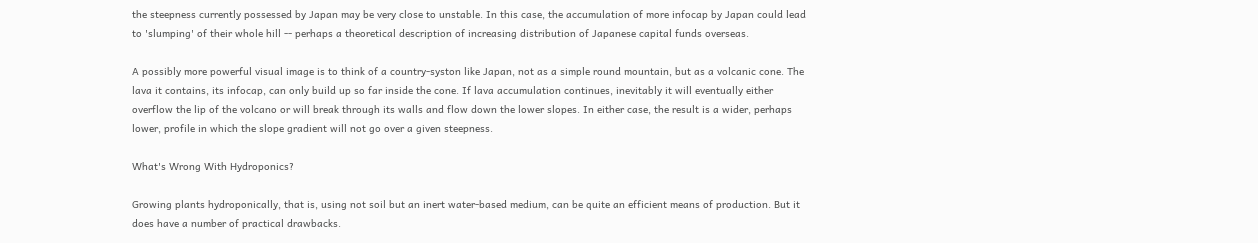the steepness currently possessed by Japan may be very close to unstable. In this case, the accumulation of more infocap by Japan could lead to 'slumping' of their whole hill -- perhaps a theoretical description of increasing distribution of Japanese capital funds overseas.

A possibly more powerful visual image is to think of a country-syston like Japan, not as a simple round mountain, but as a volcanic cone. The lava it contains, its infocap, can only build up so far inside the cone. If lava accumulation continues, inevitably it will eventually either overflow the lip of the volcano or will break through its walls and flow down the lower slopes. In either case, the result is a wider, perhaps lower, profile in which the slope gradient will not go over a given steepness.

What's Wrong With Hydroponics?

Growing plants hydroponically, that is, using not soil but an inert water-based medium, can be quite an efficient means of production. But it does have a number of practical drawbacks.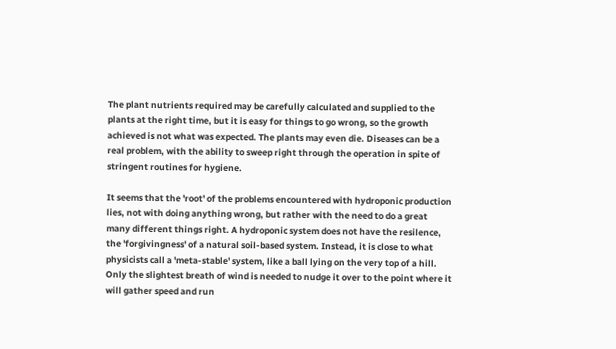The plant nutrients required may be carefully calculated and supplied to the plants at the right time, but it is easy for things to go wrong, so the growth achieved is not what was expected. The plants may even die. Diseases can be a real problem, with the ability to sweep right through the operation in spite of stringent routines for hygiene.

It seems that the 'root' of the problems encountered with hydroponic production lies, not with doing anything wrong, but rather with the need to do a great many different things right. A hydroponic system does not have the resilence, the 'forgivingness' of a natural soil-based system. Instead, it is close to what physicists call a 'meta-stable' system, like a ball lying on the very top of a hill. Only the slightest breath of wind is needed to nudge it over to the point where it will gather speed and run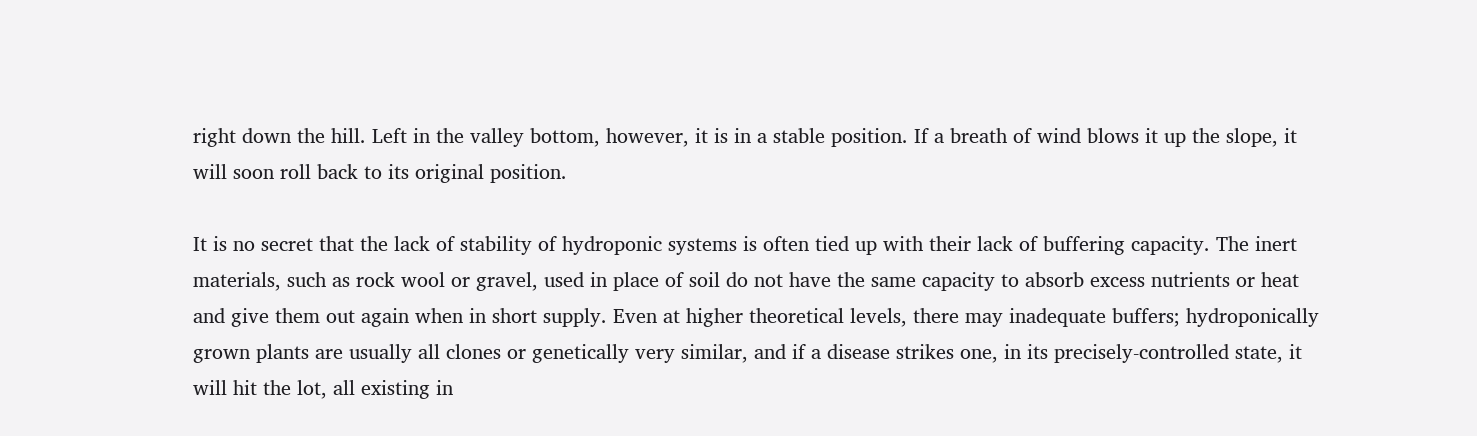right down the hill. Left in the valley bottom, however, it is in a stable position. If a breath of wind blows it up the slope, it will soon roll back to its original position.

It is no secret that the lack of stability of hydroponic systems is often tied up with their lack of buffering capacity. The inert materials, such as rock wool or gravel, used in place of soil do not have the same capacity to absorb excess nutrients or heat and give them out again when in short supply. Even at higher theoretical levels, there may inadequate buffers; hydroponically grown plants are usually all clones or genetically very similar, and if a disease strikes one, in its precisely-controlled state, it will hit the lot, all existing in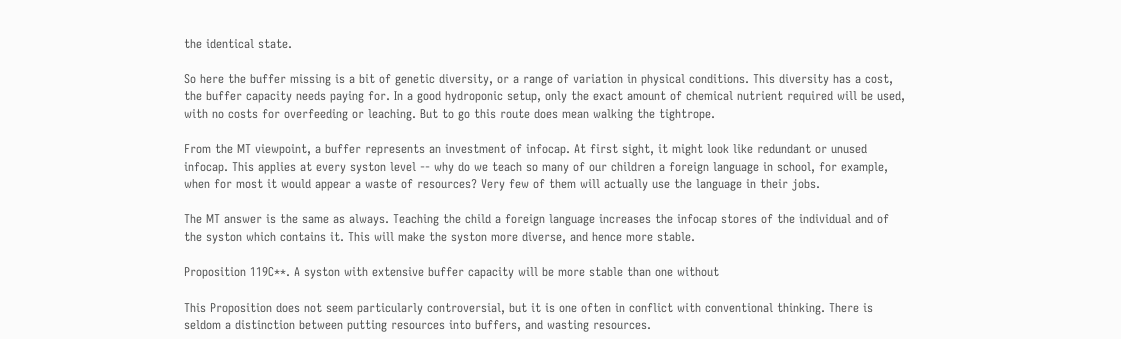the identical state.

So here the buffer missing is a bit of genetic diversity, or a range of variation in physical conditions. This diversity has a cost, the buffer capacity needs paying for. In a good hydroponic setup, only the exact amount of chemical nutrient required will be used, with no costs for overfeeding or leaching. But to go this route does mean walking the tightrope.

From the MT viewpoint, a buffer represents an investment of infocap. At first sight, it might look like redundant or unused infocap. This applies at every syston level -- why do we teach so many of our children a foreign language in school, for example, when for most it would appear a waste of resources? Very few of them will actually use the language in their jobs.

The MT answer is the same as always. Teaching the child a foreign language increases the infocap stores of the individual and of the syston which contains it. This will make the syston more diverse, and hence more stable.

Proposition 119C**. A syston with extensive buffer capacity will be more stable than one without

This Proposition does not seem particularly controversial, but it is one often in conflict with conventional thinking. There is seldom a distinction between putting resources into buffers, and wasting resources.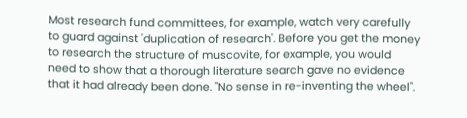Most research fund committees, for example, watch very carefully to guard against 'duplication of research'. Before you get the money to research the structure of muscovite, for example, you would need to show that a thorough literature search gave no evidence that it had already been done. "No sense in re-inventing the wheel".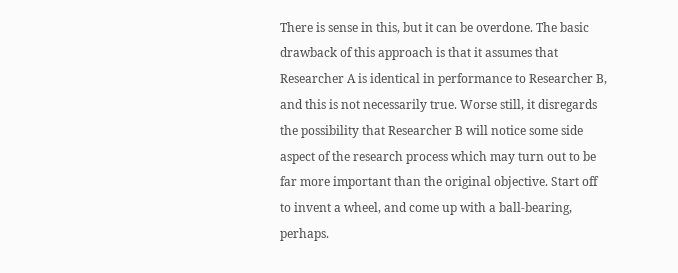There is sense in this, but it can be overdone. The basic drawback of this approach is that it assumes that Researcher A is identical in performance to Researcher B, and this is not necessarily true. Worse still, it disregards the possibility that Researcher B will notice some side aspect of the research process which may turn out to be far more important than the original objective. Start off to invent a wheel, and come up with a ball-bearing, perhaps.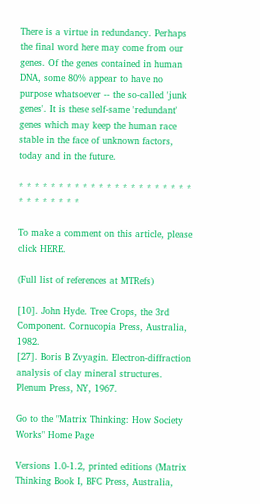There is a virtue in redundancy. Perhaps the final word here may come from our genes. Of the genes contained in human DNA, some 80% appear to have no purpose whatsoever -- the so-called 'junk genes'. It is these self-same 'redundant' genes which may keep the human race stable in the face of unknown factors, today and in the future.

* * * * * * * * * * * * * * * * * * * * * * * * * * * * * *

To make a comment on this article, please click HERE.

(Full list of references at MTRefs)

[10]. John Hyde. Tree Crops, the 3rd Component. Cornucopia Press, Australia, 1982.
[27]. Boris B Zvyagin. Electron-diffraction analysis of clay mineral structures. Plenum Press, NY, 1967.

Go to the "Matrix Thinking: How Society Works" Home Page

Versions 1.0-1.2, printed editions (Matrix Thinking Book I, BFC Press, Australia,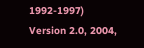1992-1997)
Version 2.0, 2004,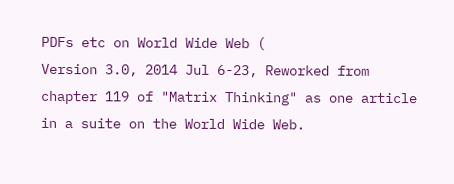PDFs etc on World Wide Web (
Version 3.0, 2014 Jul 6-23, Reworked from chapter 119 of "Matrix Thinking" as one article in a suite on the World Wide Web.